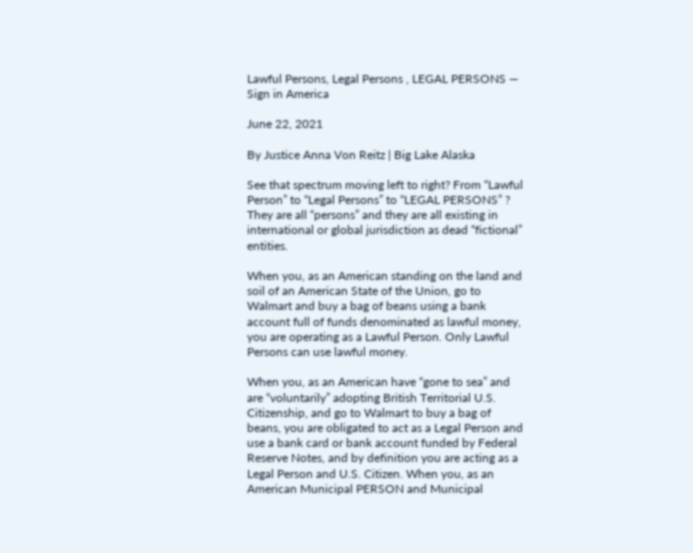Lawful Persons, Legal Persons , LEGAL PERSONS — Sign in America

June 22, 2021

By Justice Anna Von Reitz | Big Lake Alaska

See that spectrum moving left to right? From “Lawful Person” to “Legal Persons” to “LEGAL PERSONS” ? They are all “persons” and they are all existing in international or global jurisdiction as dead “fictional” entities.

When you, as an American standing on the land and soil of an American State of the Union, go to Walmart and buy a bag of beans using a bank account full of funds denominated as lawful money, you are operating as a Lawful Person. Only Lawful Persons can use lawful money.

When you, as an American have “gone to sea” and are “voluntarily” adopting British Territorial U.S. Citizenship, and go to Walmart to buy a bag of beans, you are obligated to act as a Legal Person and use a bank card or bank account funded by Federal Reserve Notes, and by definition you are acting as a Legal Person and U.S. Citizen. When you, as an American Municipal PERSON and Municipal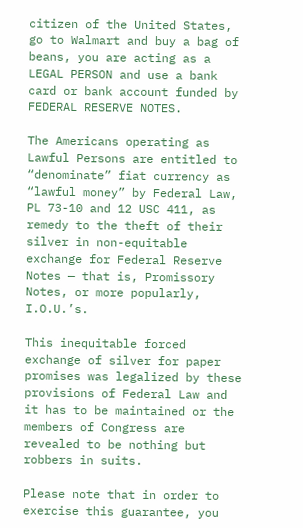citizen of the United States, go to Walmart and buy a bag of beans, you are acting as a LEGAL PERSON and use a bank card or bank account funded by FEDERAL RESERVE NOTES.

The Americans operating as Lawful Persons are entitled to “denominate” fiat currency as “lawful money” by Federal Law, PL 73-10 and 12 USC 411, as remedy to the theft of their silver in non-equitable exchange for Federal Reserve Notes — that is, Promissory Notes, or more popularly, I.O.U.’s.

This inequitable forced exchange of silver for paper promises was legalized by these provisions of Federal Law and it has to be maintained or the members of Congress are revealed to be nothing but robbers in suits.

Please note that in order to exercise this guarantee, you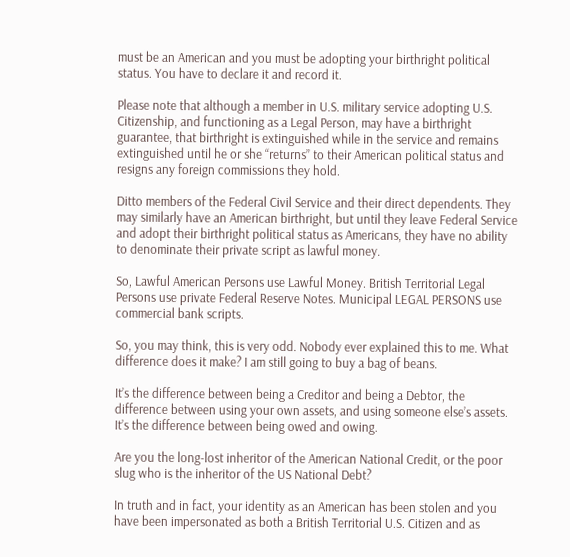must be an American and you must be adopting your birthright political status. You have to declare it and record it.

Please note that although a member in U.S. military service adopting U.S. Citizenship, and functioning as a Legal Person, may have a birthright guarantee, that birthright is extinguished while in the service and remains extinguished until he or she “returns” to their American political status and resigns any foreign commissions they hold.

Ditto members of the Federal Civil Service and their direct dependents. They may similarly have an American birthright, but until they leave Federal Service and adopt their birthright political status as Americans, they have no ability to denominate their private script as lawful money.

So, Lawful American Persons use Lawful Money. British Territorial Legal Persons use private Federal Reserve Notes. Municipal LEGAL PERSONS use commercial bank scripts.

So, you may think, this is very odd. Nobody ever explained this to me. What difference does it make? I am still going to buy a bag of beans.

It’s the difference between being a Creditor and being a Debtor, the difference between using your own assets, and using someone else’s assets. It’s the difference between being owed and owing.

Are you the long-lost inheritor of the American National Credit, or the poor slug who is the inheritor of the US National Debt?

In truth and in fact, your identity as an American has been stolen and you have been impersonated as both a British Territorial U.S. Citizen and as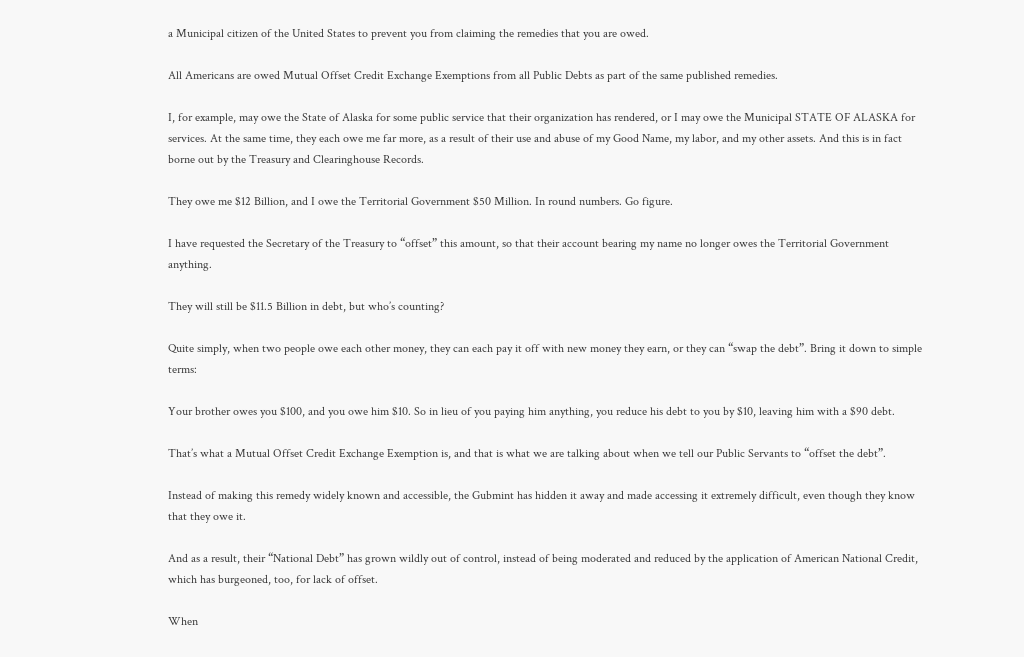a Municipal citizen of the United States to prevent you from claiming the remedies that you are owed.

All Americans are owed Mutual Offset Credit Exchange Exemptions from all Public Debts as part of the same published remedies.

I, for example, may owe the State of Alaska for some public service that their organization has rendered, or I may owe the Municipal STATE OF ALASKA for services. At the same time, they each owe me far more, as a result of their use and abuse of my Good Name, my labor, and my other assets. And this is in fact borne out by the Treasury and Clearinghouse Records.

They owe me $12 Billion, and I owe the Territorial Government $50 Million. In round numbers. Go figure.

I have requested the Secretary of the Treasury to “offset” this amount, so that their account bearing my name no longer owes the Territorial Government anything.

They will still be $11.5 Billion in debt, but who’s counting?

Quite simply, when two people owe each other money, they can each pay it off with new money they earn, or they can “swap the debt”. Bring it down to simple terms:

Your brother owes you $100, and you owe him $10. So in lieu of you paying him anything, you reduce his debt to you by $10, leaving him with a $90 debt.

That’s what a Mutual Offset Credit Exchange Exemption is, and that is what we are talking about when we tell our Public Servants to “offset the debt”.

Instead of making this remedy widely known and accessible, the Gubmint has hidden it away and made accessing it extremely difficult, even though they know that they owe it.

And as a result, their “National Debt” has grown wildly out of control, instead of being moderated and reduced by the application of American National Credit, which has burgeoned, too, for lack of offset.

When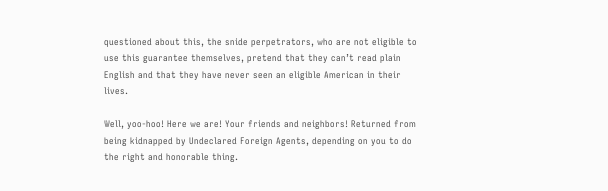questioned about this, the snide perpetrators, who are not eligible to use this guarantee themselves, pretend that they can’t read plain English and that they have never seen an eligible American in their lives.

Well, yoo-hoo! Here we are! Your friends and neighbors! Returned from being kidnapped by Undeclared Foreign Agents, depending on you to do the right and honorable thing.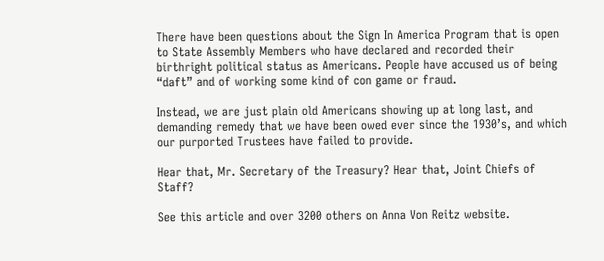There have been questions about the Sign In America Program that is open to State Assembly Members who have declared and recorded their birthright political status as Americans. People have accused us of being “daft” and of working some kind of con game or fraud.

Instead, we are just plain old Americans showing up at long last, and demanding remedy that we have been owed ever since the 1930’s, and which our purported Trustees have failed to provide.

Hear that, Mr. Secretary of the Treasury? Hear that, Joint Chiefs of Staff?

See this article and over 3200 others on Anna Von Reitz website.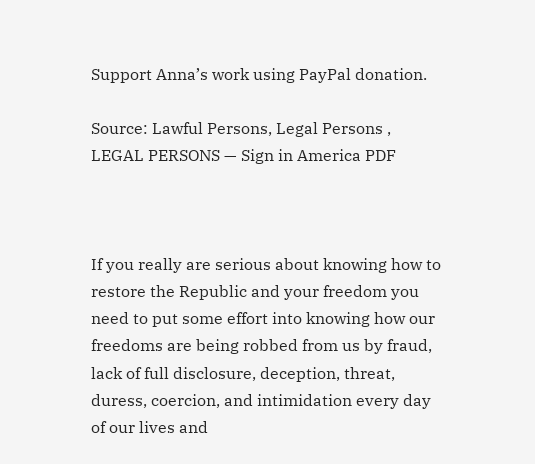Support Anna’s work using PayPal donation.

Source: Lawful Persons, Legal Persons , LEGAL PERSONS — Sign in America PDF



If you really are serious about knowing how to restore the Republic and your freedom you need to put some effort into knowing how our freedoms are being robbed from us by fraud, lack of full disclosure, deception, threat, duress, coercion, and intimidation every day of our lives and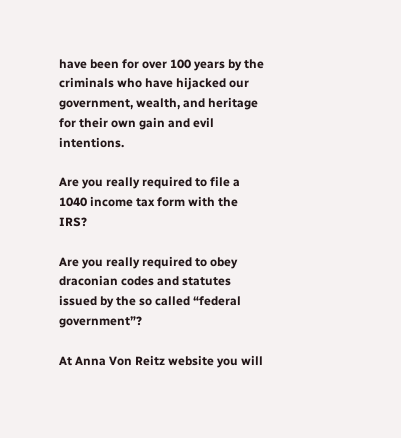have been for over 100 years by the criminals who have hijacked our government, wealth, and heritage for their own gain and evil intentions.

Are you really required to file a 1040 income tax form with the IRS?

Are you really required to obey draconian codes and statutes issued by the so called “federal government”?

At Anna Von Reitz website you will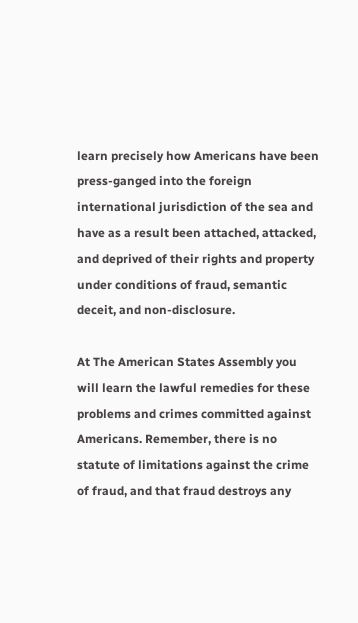learn precisely how Americans have been press-ganged into the foreign international jurisdiction of the sea and have as a result been attached, attacked, and deprived of their rights and property under conditions of fraud, semantic deceit, and non-disclosure.

At The American States Assembly you will learn the lawful remedies for these problems and crimes committed against Americans. Remember, there is no statute of limitations against the crime of fraud, and that fraud destroys any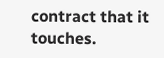contract that it touches.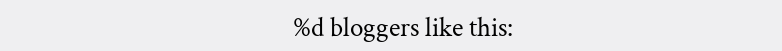%d bloggers like this: